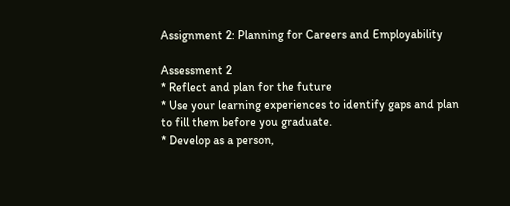Assignment 2: Planning for Careers and Employability

Assessment 2
* Reflect and plan for the future
* Use your learning experiences to identify gaps and plan to fill them before you graduate.
* Develop as a person,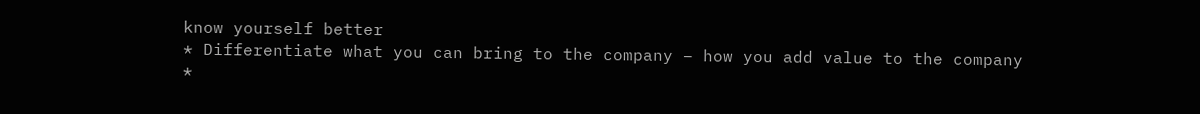know yourself better
* Differentiate what you can bring to the company – how you add value to the company
*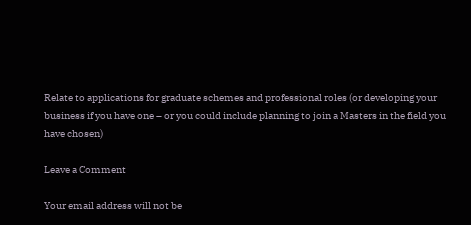Relate to applications for graduate schemes and professional roles (or developing your
business if you have one – or you could include planning to join a Masters in the field you
have chosen)

Leave a Comment

Your email address will not be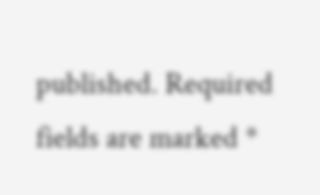published. Required fields are marked *